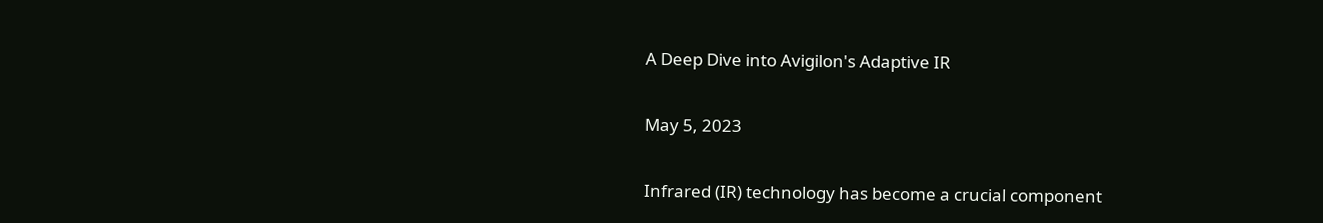A Deep Dive into Avigilon's Adaptive IR


May 5, 2023


Infrared (IR) technology has become a crucial component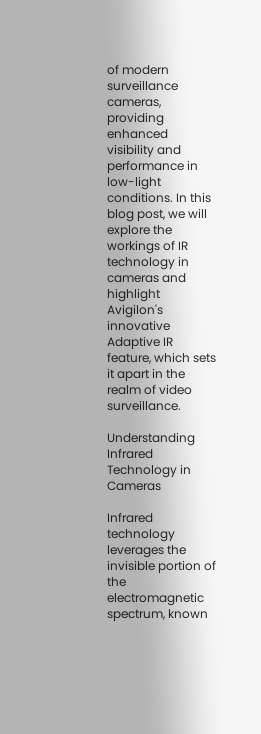of modern surveillance cameras, providing enhanced visibility and performance in low-light conditions. In this blog post, we will explore the workings of IR technology in cameras and highlight Avigilon's innovative Adaptive IR feature, which sets it apart in the realm of video surveillance.

Understanding Infrared Technology in Cameras

Infrared technology leverages the invisible portion of the electromagnetic spectrum, known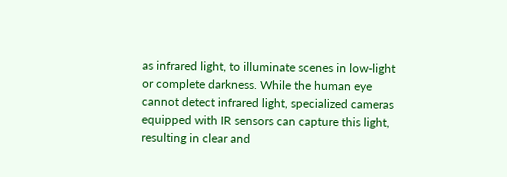as infrared light, to illuminate scenes in low-light or complete darkness. While the human eye cannot detect infrared light, specialized cameras equipped with IR sensors can capture this light, resulting in clear and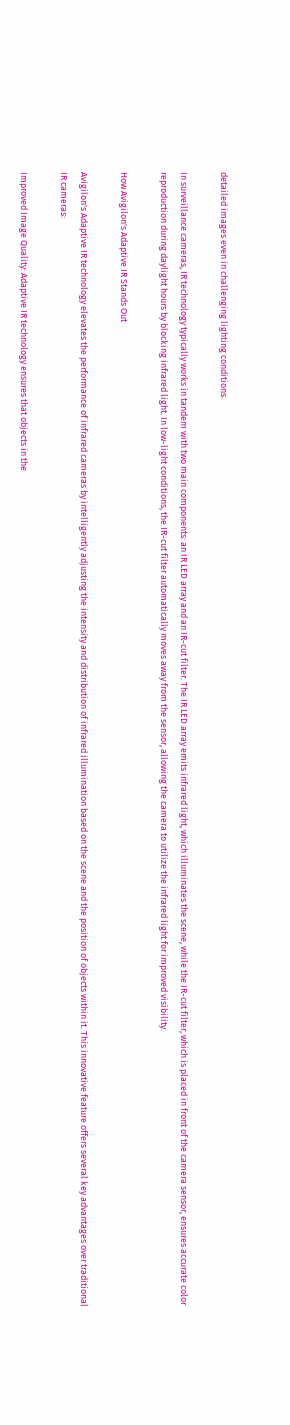detailed images even in challenging lighting conditions.

In surveillance cameras, IR technology typically works in tandem with two main components: an IR LED array and an IR-cut filter. The IR LED array emits infrared light, which illuminates the scene, while the IR-cut filter, which is placed in front of the camera sensor, ensures accurate color reproduction during daylight hours by blocking infrared light. In low-light conditions, the IR-cut filter automatically moves away from the sensor, allowing the camera to utilize the infrared light for improved visibility.

How Avigilon's Adaptive IR Stands Out

Avigilon's Adaptive IR technology elevates the performance of infrared cameras by intelligently adjusting the intensity and distribution of infrared illumination based on the scene and the position of objects within it. This innovative feature offers several key advantages over traditional IR cameras:

Improved Image Quality: Adaptive IR technology ensures that objects in the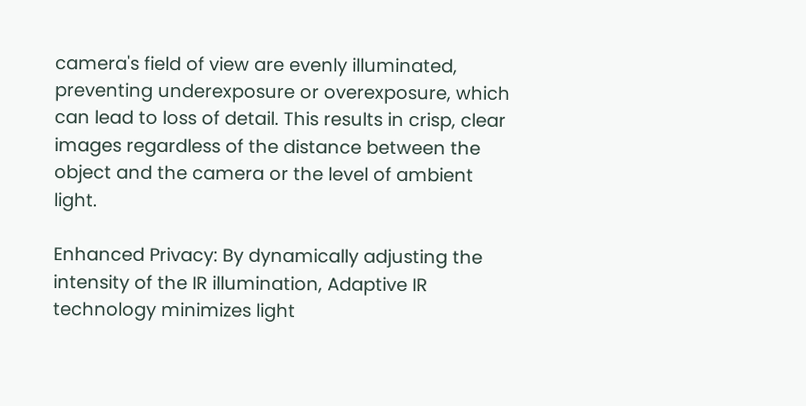camera's field of view are evenly illuminated, preventing underexposure or overexposure, which can lead to loss of detail. This results in crisp, clear images regardless of the distance between the object and the camera or the level of ambient light.

Enhanced Privacy: By dynamically adjusting the intensity of the IR illumination, Adaptive IR technology minimizes light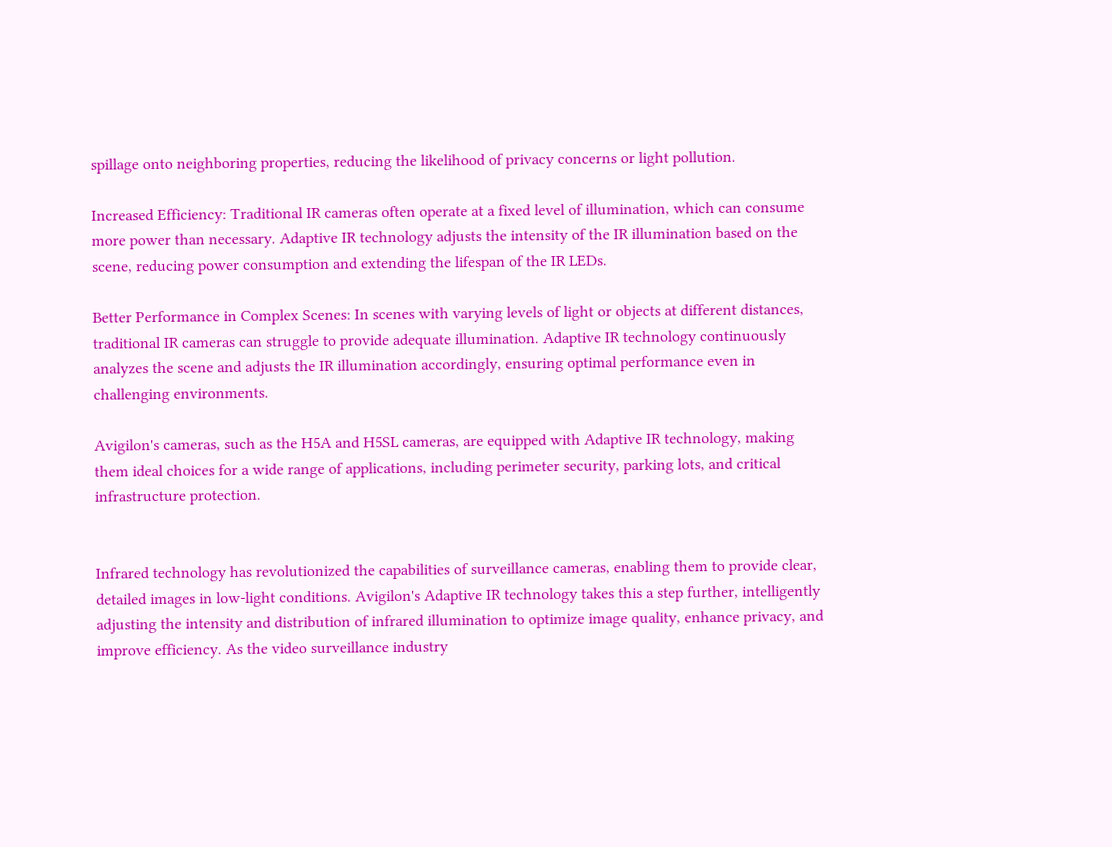spillage onto neighboring properties, reducing the likelihood of privacy concerns or light pollution.

Increased Efficiency: Traditional IR cameras often operate at a fixed level of illumination, which can consume more power than necessary. Adaptive IR technology adjusts the intensity of the IR illumination based on the scene, reducing power consumption and extending the lifespan of the IR LEDs.

Better Performance in Complex Scenes: In scenes with varying levels of light or objects at different distances, traditional IR cameras can struggle to provide adequate illumination. Adaptive IR technology continuously analyzes the scene and adjusts the IR illumination accordingly, ensuring optimal performance even in challenging environments.

Avigilon's cameras, such as the H5A and H5SL cameras, are equipped with Adaptive IR technology, making them ideal choices for a wide range of applications, including perimeter security, parking lots, and critical infrastructure protection.


Infrared technology has revolutionized the capabilities of surveillance cameras, enabling them to provide clear, detailed images in low-light conditions. Avigilon's Adaptive IR technology takes this a step further, intelligently adjusting the intensity and distribution of infrared illumination to optimize image quality, enhance privacy, and improve efficiency. As the video surveillance industry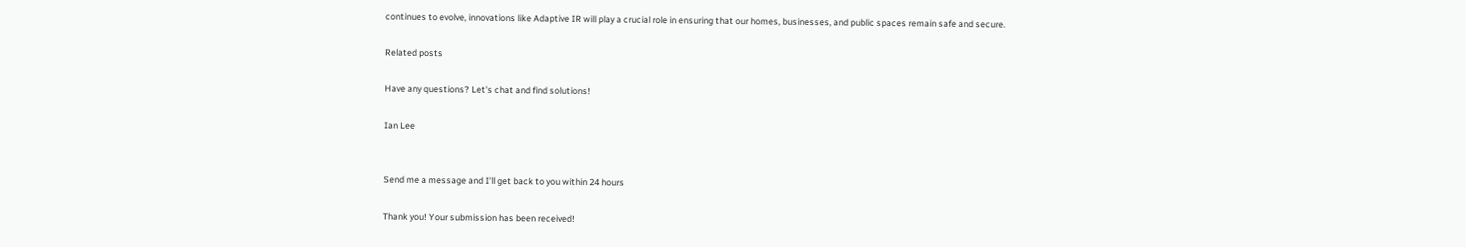continues to evolve, innovations like Adaptive IR will play a crucial role in ensuring that our homes, businesses, and public spaces remain safe and secure.

Related posts

Have any questions? Let's chat and find solutions!

Ian Lee


Send me a message and I'll get back to you within 24 hours

Thank you! Your submission has been received!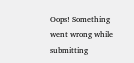Oops! Something went wrong while submitting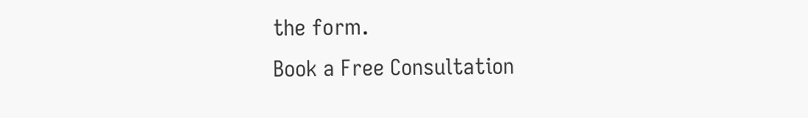the form.
Book a Free Consultation